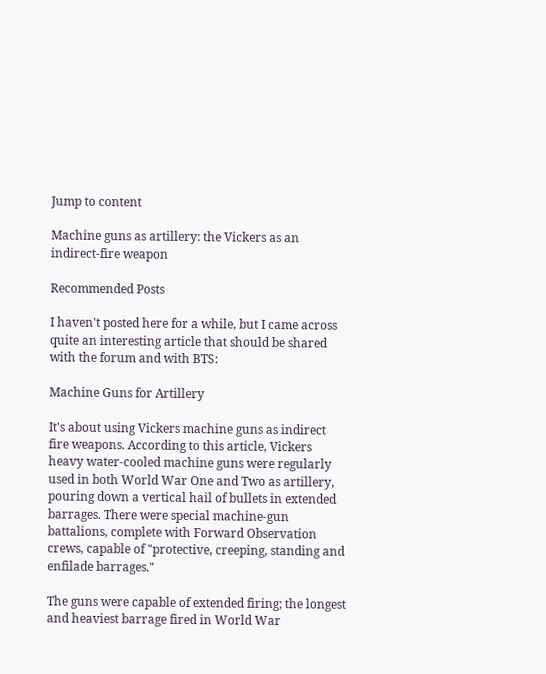Jump to content

Machine guns as artillery: the Vickers as an indirect-fire weapon

Recommended Posts

I haven't posted here for a while, but I came across quite an interesting article that should be shared with the forum and with BTS:

Machine Guns for Artillery

It's about using Vickers machine guns as indirect fire weapons. According to this article, Vickers heavy water-cooled machine guns were regularly used in both World War One and Two as artillery, pouring down a vertical hail of bullets in extended barrages. There were special machine-gun battalions, complete with Forward Observation crews, capable of "protective, creeping, standing and enfilade barrages."

The guns were capable of extended firing; the longest and heaviest barrage fired in World War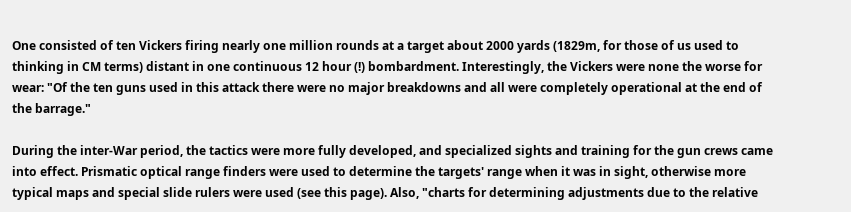One consisted of ten Vickers firing nearly one million rounds at a target about 2000 yards (1829m, for those of us used to thinking in CM terms) distant in one continuous 12 hour (!) bombardment. Interestingly, the Vickers were none the worse for wear: "Of the ten guns used in this attack there were no major breakdowns and all were completely operational at the end of the barrage."

During the inter-War period, the tactics were more fully developed, and specialized sights and training for the gun crews came into effect. Prismatic optical range finders were used to determine the targets' range when it was in sight, otherwise more typical maps and special slide rulers were used (see this page). Also, "charts for determining adjustments due to the relative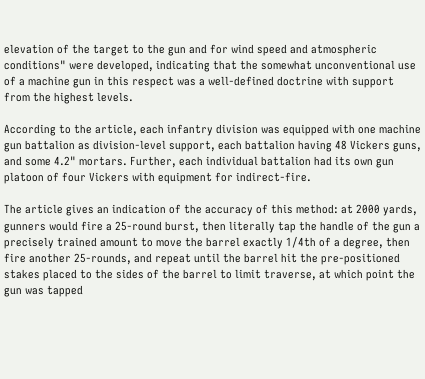elevation of the target to the gun and for wind speed and atmospheric conditions" were developed, indicating that the somewhat unconventional use of a machine gun in this respect was a well-defined doctrine with support from the highest levels.

According to the article, each infantry division was equipped with one machine gun battalion as division-level support, each battalion having 48 Vickers guns, and some 4.2" mortars. Further, each individual battalion had its own gun platoon of four Vickers with equipment for indirect-fire.

The article gives an indication of the accuracy of this method: at 2000 yards, gunners would fire a 25-round burst, then literally tap the handle of the gun a precisely trained amount to move the barrel exactly 1/4th of a degree, then fire another 25-rounds, and repeat until the barrel hit the pre-positioned stakes placed to the sides of the barrel to limit traverse, at which point the gun was tapped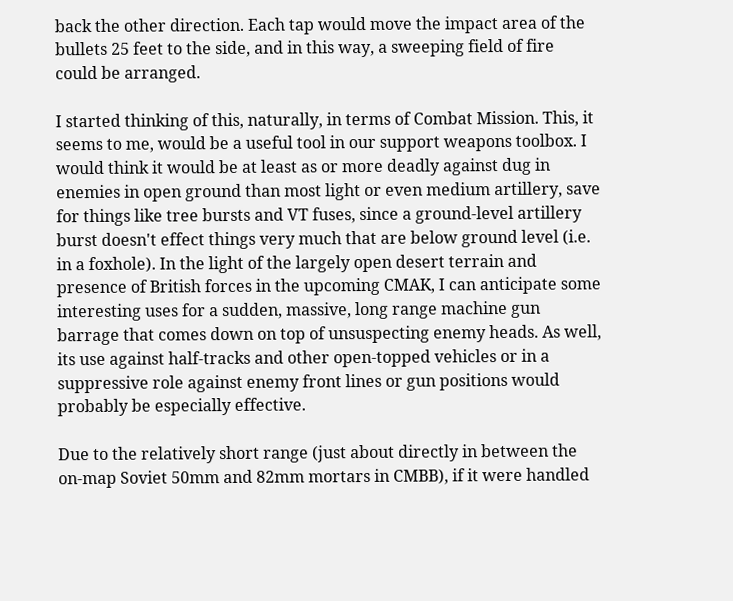back the other direction. Each tap would move the impact area of the bullets 25 feet to the side, and in this way, a sweeping field of fire could be arranged.

I started thinking of this, naturally, in terms of Combat Mission. This, it seems to me, would be a useful tool in our support weapons toolbox. I would think it would be at least as or more deadly against dug in enemies in open ground than most light or even medium artillery, save for things like tree bursts and VT fuses, since a ground-level artillery burst doesn't effect things very much that are below ground level (i.e. in a foxhole). In the light of the largely open desert terrain and presence of British forces in the upcoming CMAK, I can anticipate some interesting uses for a sudden, massive, long range machine gun barrage that comes down on top of unsuspecting enemy heads. As well, its use against half-tracks and other open-topped vehicles or in a suppressive role against enemy front lines or gun positions would probably be especially effective.

Due to the relatively short range (just about directly in between the on-map Soviet 50mm and 82mm mortars in CMBB), if it were handled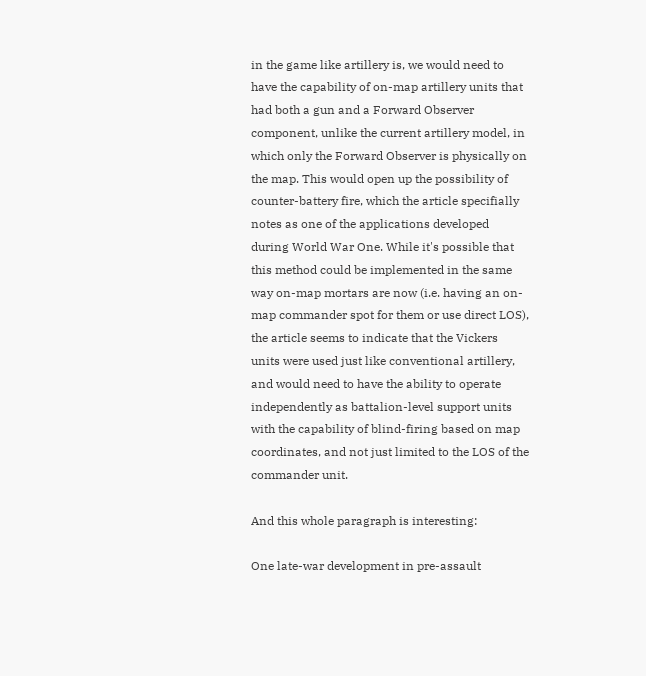in the game like artillery is, we would need to have the capability of on-map artillery units that had both a gun and a Forward Observer component, unlike the current artillery model, in which only the Forward Observer is physically on the map. This would open up the possibility of counter-battery fire, which the article specifially notes as one of the applications developed during World War One. While it's possible that this method could be implemented in the same way on-map mortars are now (i.e. having an on-map commander spot for them or use direct LOS), the article seems to indicate that the Vickers units were used just like conventional artillery, and would need to have the ability to operate independently as battalion-level support units with the capability of blind-firing based on map coordinates, and not just limited to the LOS of the commander unit.

And this whole paragraph is interesting:

One late-war development in pre-assault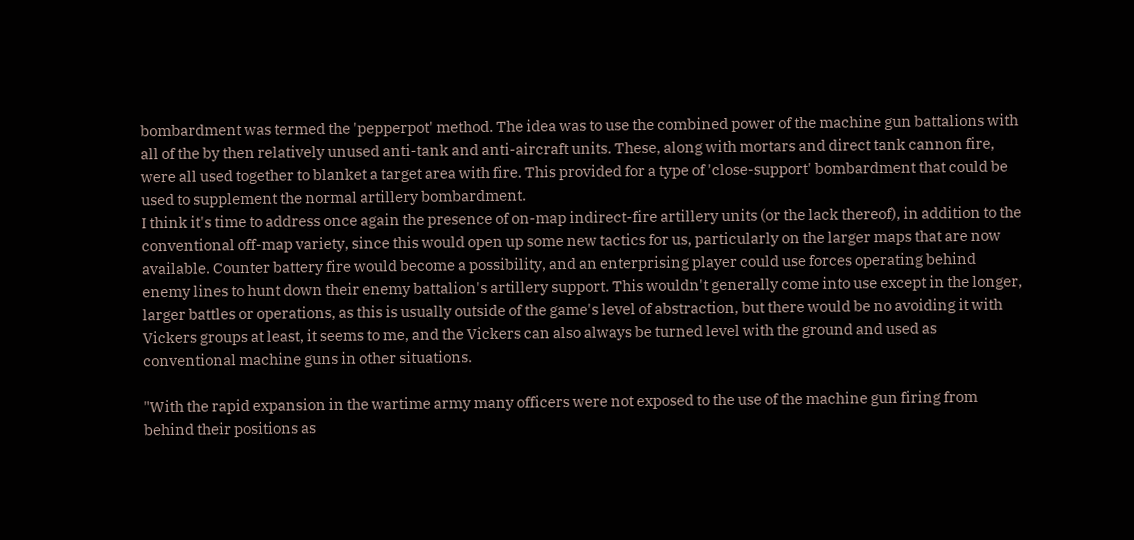bombardment was termed the 'pepperpot' method. The idea was to use the combined power of the machine gun battalions with all of the by then relatively unused anti-tank and anti-aircraft units. These, along with mortars and direct tank cannon fire, were all used together to blanket a target area with fire. This provided for a type of 'close-support' bombardment that could be used to supplement the normal artillery bombardment.
I think it's time to address once again the presence of on-map indirect-fire artillery units (or the lack thereof), in addition to the conventional off-map variety, since this would open up some new tactics for us, particularly on the larger maps that are now available. Counter battery fire would become a possibility, and an enterprising player could use forces operating behind enemy lines to hunt down their enemy battalion's artillery support. This wouldn't generally come into use except in the longer, larger battles or operations, as this is usually outside of the game's level of abstraction, but there would be no avoiding it with Vickers groups at least, it seems to me, and the Vickers can also always be turned level with the ground and used as conventional machine guns in other situations.

"With the rapid expansion in the wartime army many officers were not exposed to the use of the machine gun firing from behind their positions as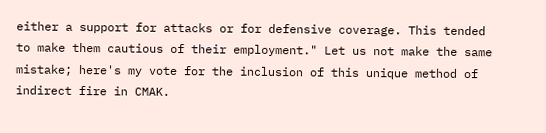either a support for attacks or for defensive coverage. This tended to make them cautious of their employment." Let us not make the same mistake; here's my vote for the inclusion of this unique method of indirect fire in CMAK.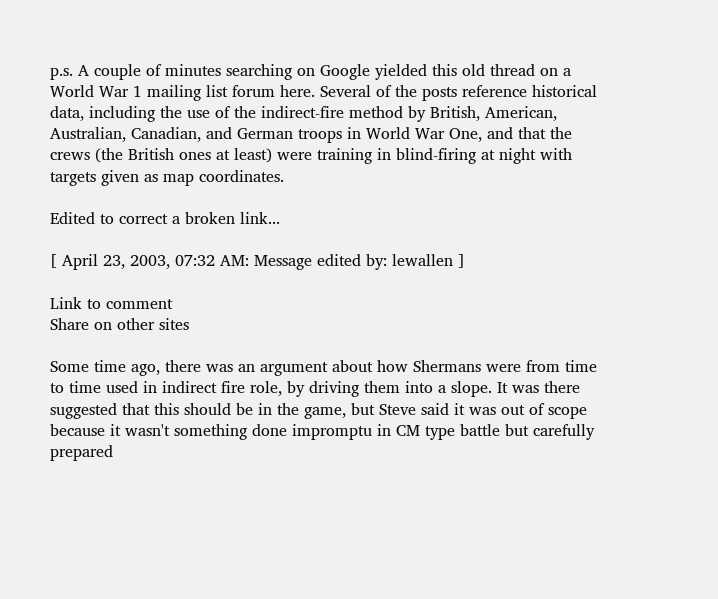p.s. A couple of minutes searching on Google yielded this old thread on a World War 1 mailing list forum here. Several of the posts reference historical data, including the use of the indirect-fire method by British, American, Australian, Canadian, and German troops in World War One, and that the crews (the British ones at least) were training in blind-firing at night with targets given as map coordinates.

Edited to correct a broken link...

[ April 23, 2003, 07:32 AM: Message edited by: lewallen ]

Link to comment
Share on other sites

Some time ago, there was an argument about how Shermans were from time to time used in indirect fire role, by driving them into a slope. It was there suggested that this should be in the game, but Steve said it was out of scope because it wasn't something done impromptu in CM type battle but carefully prepared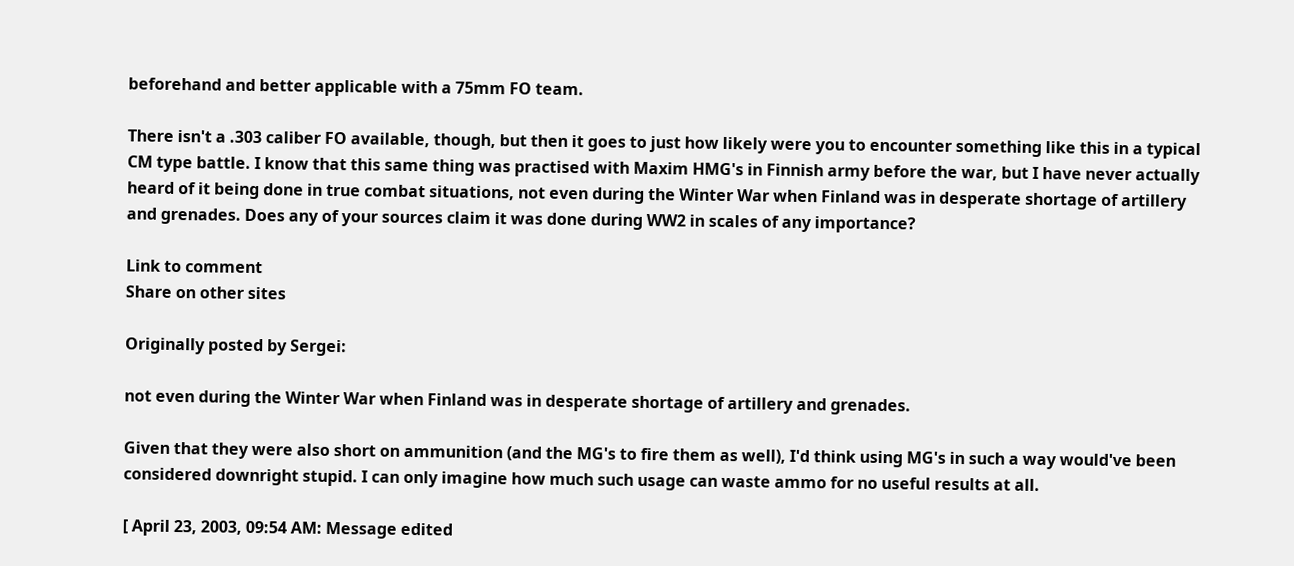beforehand and better applicable with a 75mm FO team.

There isn't a .303 caliber FO available, though, but then it goes to just how likely were you to encounter something like this in a typical CM type battle. I know that this same thing was practised with Maxim HMG's in Finnish army before the war, but I have never actually heard of it being done in true combat situations, not even during the Winter War when Finland was in desperate shortage of artillery and grenades. Does any of your sources claim it was done during WW2 in scales of any importance?

Link to comment
Share on other sites

Originally posted by Sergei:

not even during the Winter War when Finland was in desperate shortage of artillery and grenades.

Given that they were also short on ammunition (and the MG's to fire them as well), I'd think using MG's in such a way would've been considered downright stupid. I can only imagine how much such usage can waste ammo for no useful results at all.

[ April 23, 2003, 09:54 AM: Message edited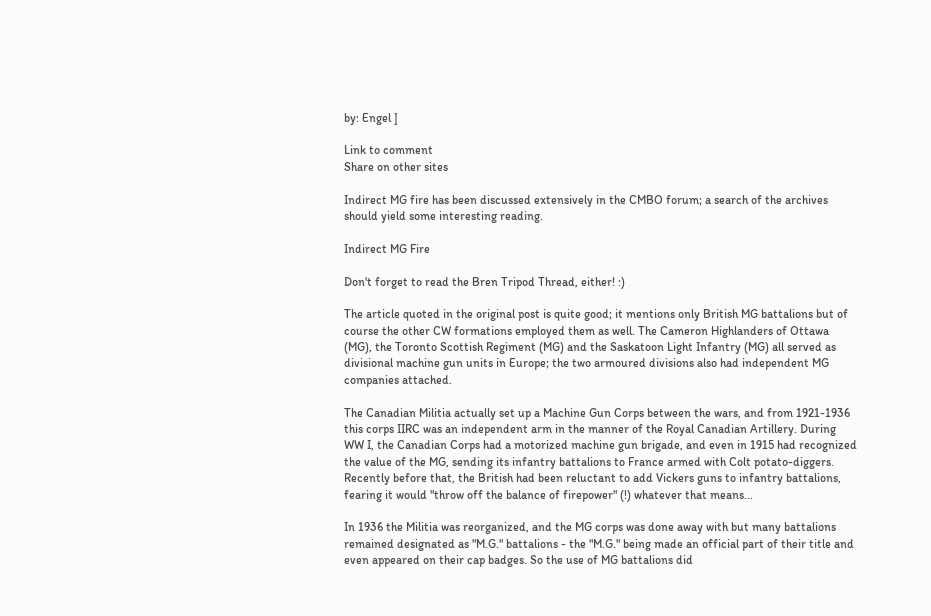by: Engel ]

Link to comment
Share on other sites

Indirect MG fire has been discussed extensively in the CMBO forum; a search of the archives should yield some interesting reading.

Indirect MG Fire

Don't forget to read the Bren Tripod Thread, either! :)

The article quoted in the original post is quite good; it mentions only British MG battalions but of course the other CW formations employed them as well. The Cameron Highlanders of Ottawa (MG), the Toronto Scottish Regiment (MG) and the Saskatoon Light Infantry (MG) all served as divisional machine gun units in Europe; the two armoured divisions also had independent MG companies attached.

The Canadian Militia actually set up a Machine Gun Corps between the wars, and from 1921-1936 this corps IIRC was an independent arm in the manner of the Royal Canadian Artillery. During WW I, the Canadian Corps had a motorized machine gun brigade, and even in 1915 had recognized the value of the MG, sending its infantry battalions to France armed with Colt potato-diggers. Recently before that, the British had been reluctant to add Vickers guns to infantry battalions, fearing it would "throw off the balance of firepower" (!) whatever that means...

In 1936 the Militia was reorganized, and the MG corps was done away with but many battalions remained designated as "M.G." battalions - the "M.G." being made an official part of their title and even appeared on their cap badges. So the use of MG battalions did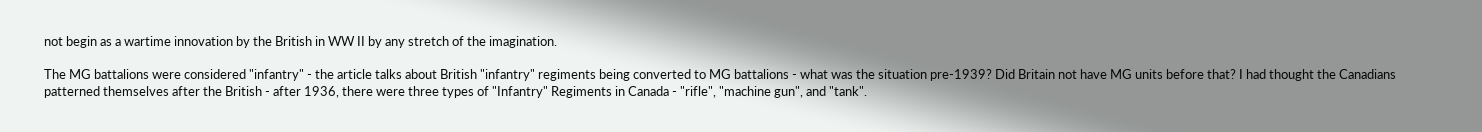not begin as a wartime innovation by the British in WW II by any stretch of the imagination.

The MG battalions were considered "infantry" - the article talks about British "infantry" regiments being converted to MG battalions - what was the situation pre-1939? Did Britain not have MG units before that? I had thought the Canadians patterned themselves after the British - after 1936, there were three types of "Infantry" Regiments in Canada - "rifle", "machine gun", and "tank".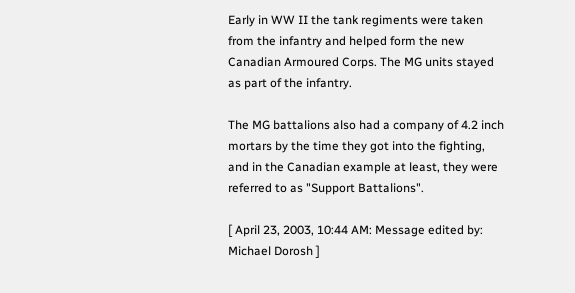Early in WW II the tank regiments were taken from the infantry and helped form the new Canadian Armoured Corps. The MG units stayed as part of the infantry.

The MG battalions also had a company of 4.2 inch mortars by the time they got into the fighting, and in the Canadian example at least, they were referred to as "Support Battalions".

[ April 23, 2003, 10:44 AM: Message edited by: Michael Dorosh ]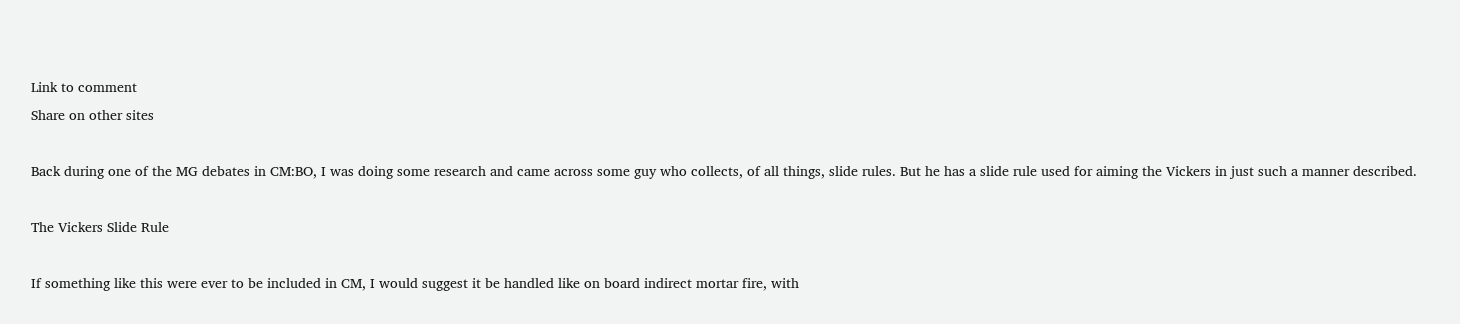Link to comment
Share on other sites

Back during one of the MG debates in CM:BO, I was doing some research and came across some guy who collects, of all things, slide rules. But he has a slide rule used for aiming the Vickers in just such a manner described.

The Vickers Slide Rule

If something like this were ever to be included in CM, I would suggest it be handled like on board indirect mortar fire, with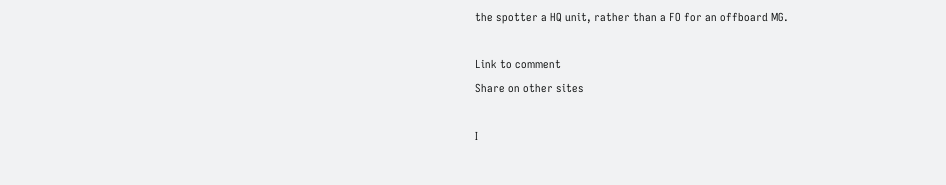the spotter a HQ unit, rather than a FO for an offboard MG.

Link to comment
Share on other sites

I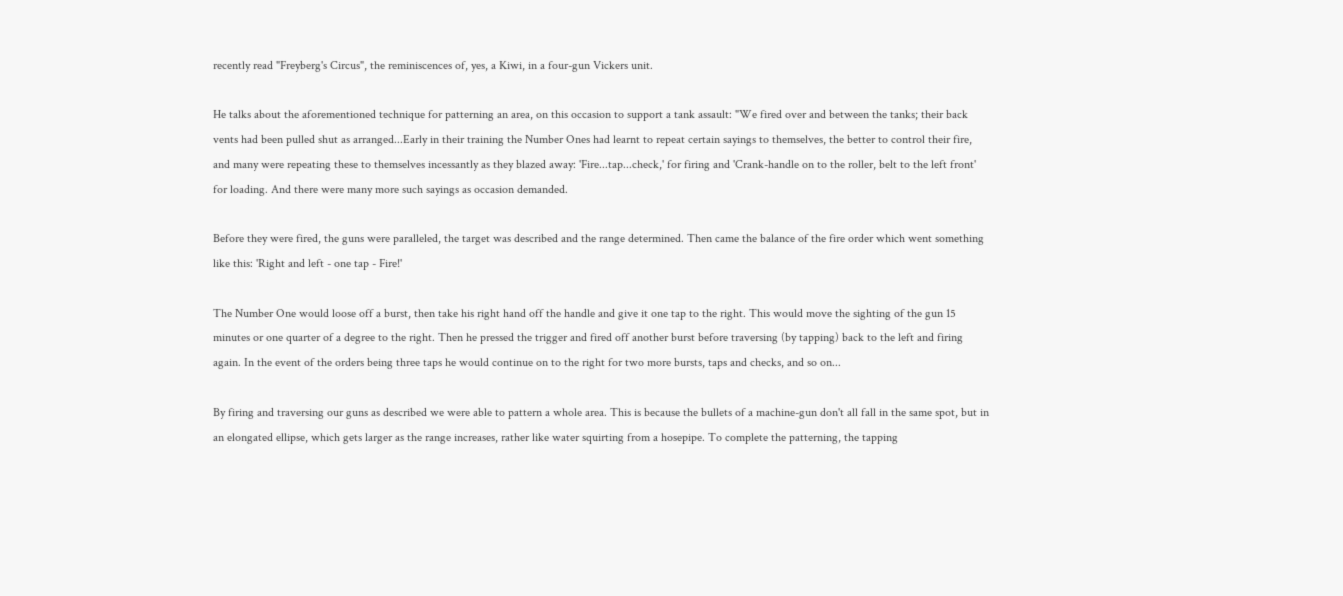recently read "Freyberg's Circus", the reminiscences of, yes, a Kiwi, in a four-gun Vickers unit.

He talks about the aforementioned technique for patterning an area, on this occasion to support a tank assault: "We fired over and between the tanks; their back vents had been pulled shut as arranged...Early in their training the Number Ones had learnt to repeat certain sayings to themselves, the better to control their fire, and many were repeating these to themselves incessantly as they blazed away: 'Fire...tap...check,' for firing and 'Crank-handle on to the roller, belt to the left front' for loading. And there were many more such sayings as occasion demanded.

Before they were fired, the guns were paralleled, the target was described and the range determined. Then came the balance of the fire order which went something like this: 'Right and left - one tap - Fire!'

The Number One would loose off a burst, then take his right hand off the handle and give it one tap to the right. This would move the sighting of the gun 15 minutes or one quarter of a degree to the right. Then he pressed the trigger and fired off another burst before traversing (by tapping) back to the left and firing again. In the event of the orders being three taps he would continue on to the right for two more bursts, taps and checks, and so on...

By firing and traversing our guns as described we were able to pattern a whole area. This is because the bullets of a machine-gun don't all fall in the same spot, but in an elongated ellipse, which gets larger as the range increases, rather like water squirting from a hosepipe. To complete the patterning, the tapping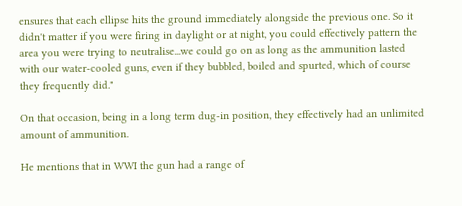ensures that each ellipse hits the ground immediately alongside the previous one. So it didn't matter if you were firing in daylight or at night, you could effectively pattern the area you were trying to neutralise...we could go on as long as the ammunition lasted with our water-cooled guns, even if they bubbled, boiled and spurted, which of course they frequently did."

On that occasion, being in a long term dug-in position, they effectively had an unlimited amount of ammunition.

He mentions that in WWI the gun had a range of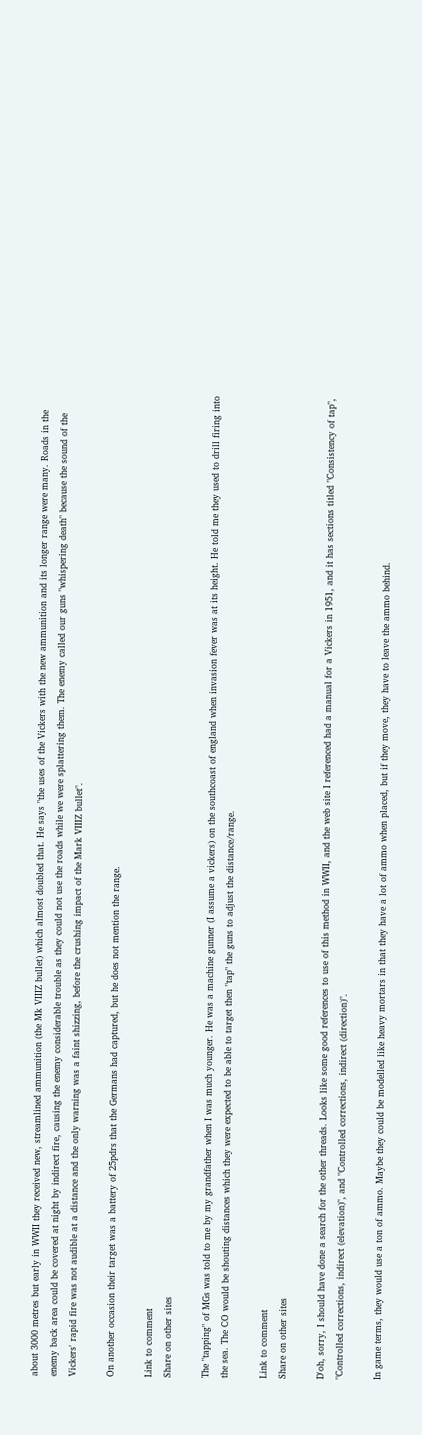about 3000 metres but early in WWII they received new, streamlined ammunition (the Mk VIIIZ bullet) which almost doubled that. He says "the uses of the Vickers with the new ammunition and its longer range were many. Roads in the enemy back area could be covered at night by indirect fire, causing the enemy considerable trouble as they could not use the roads while we were splattering them. The enemy called our guns "whispering death" because the sound of the Vickers' rapid fire was not audible at a distance and the only warning was a faint shizzing, before the crushing impact of the Mark VIIIZ bullet".

On another occasion their target was a battery of 25pdrs that the Germans had captured, but he does not mention the range.

Link to comment
Share on other sites

The "tapping" of MGs was told to me by my grandfather when I was much younger. He was a machine gunner (I assume a vickers) on the southcoast of england when invasion fever was at its height. He told me they used to drill firing into the sea. The CO would be shouting distances which they were expected to be able to target then "tap" the guns to adjust the distance/range.

Link to comment
Share on other sites

D'oh, sorry, I should have done a search for the other threads. Looks like some good references to use of this method in WWII, and the web site I referenced had a manual for a Vickers in 1951, and it has sections titled "Consistency of tap", "Controlled corrections, indirect (elevation)", and "Controlled corrections, indirect (direction)".

In game terms, they would use a ton of ammo. Maybe they could be modelled like heavy mortars in that they have a lot of ammo when placed, but if they move, they have to leave the ammo behind.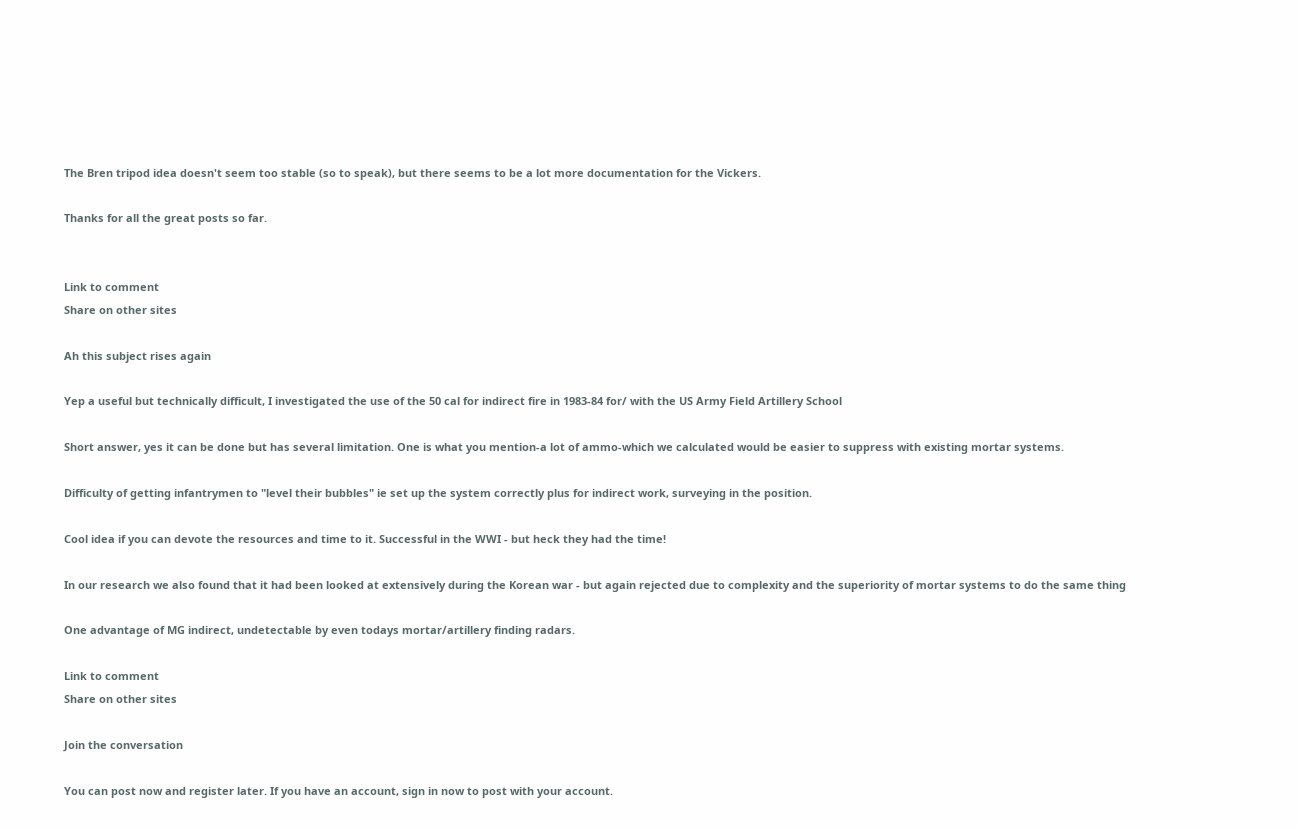The Bren tripod idea doesn't seem too stable (so to speak), but there seems to be a lot more documentation for the Vickers.

Thanks for all the great posts so far.


Link to comment
Share on other sites

Ah this subject rises again

Yep a useful but technically difficult, I investigated the use of the 50 cal for indirect fire in 1983-84 for/ with the US Army Field Artillery School

Short answer, yes it can be done but has several limitation. One is what you mention-a lot of ammo-which we calculated would be easier to suppress with existing mortar systems.

Difficulty of getting infantrymen to "level their bubbles" ie set up the system correctly plus for indirect work, surveying in the position.

Cool idea if you can devote the resources and time to it. Successful in the WWI - but heck they had the time!

In our research we also found that it had been looked at extensively during the Korean war - but again rejected due to complexity and the superiority of mortar systems to do the same thing

One advantage of MG indirect, undetectable by even todays mortar/artillery finding radars.

Link to comment
Share on other sites

Join the conversation

You can post now and register later. If you have an account, sign in now to post with your account.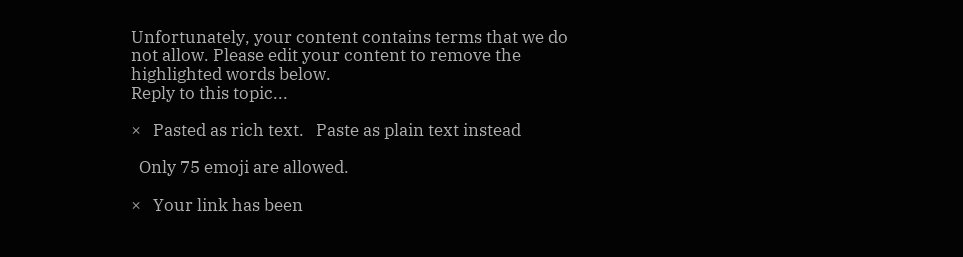Unfortunately, your content contains terms that we do not allow. Please edit your content to remove the highlighted words below.
Reply to this topic...

×   Pasted as rich text.   Paste as plain text instead

  Only 75 emoji are allowed.

×   Your link has been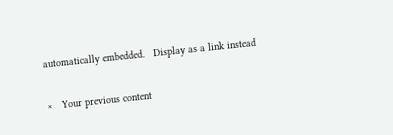automatically embedded.   Display as a link instead

×   Your previous content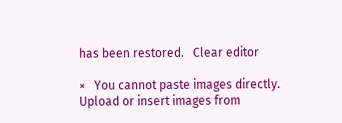has been restored.   Clear editor

×   You cannot paste images directly. Upload or insert images from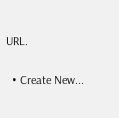URL.


  • Create New...